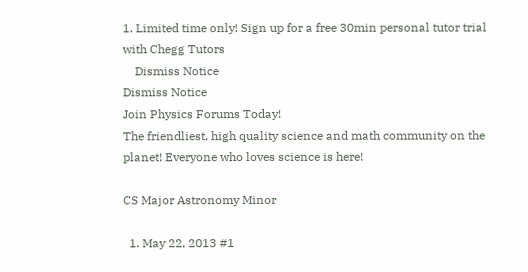1. Limited time only! Sign up for a free 30min personal tutor trial with Chegg Tutors
    Dismiss Notice
Dismiss Notice
Join Physics Forums Today!
The friendliest, high quality science and math community on the planet! Everyone who loves science is here!

CS Major Astronomy Minor

  1. May 22, 2013 #1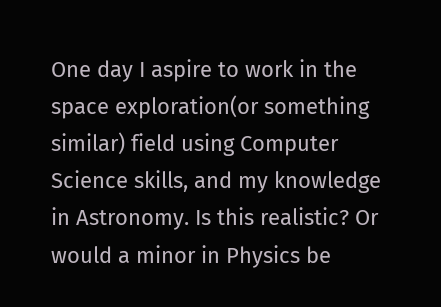One day I aspire to work in the space exploration(or something similar) field using Computer Science skills, and my knowledge in Astronomy. Is this realistic? Or would a minor in Physics be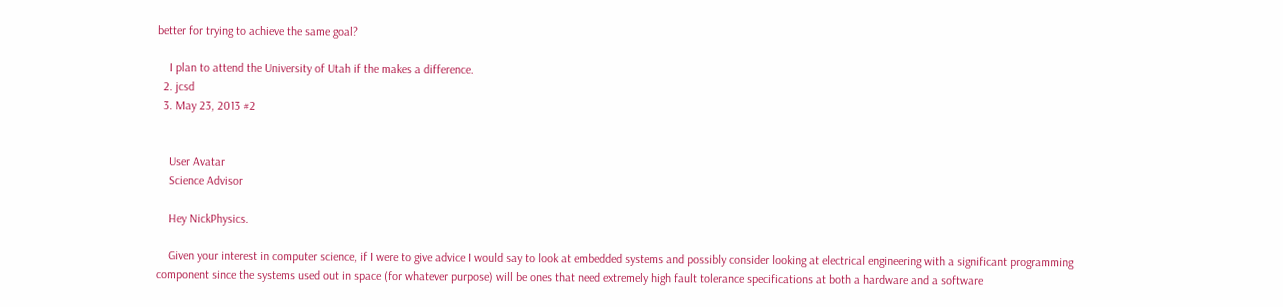better for trying to achieve the same goal?

    I plan to attend the University of Utah if the makes a difference.
  2. jcsd
  3. May 23, 2013 #2


    User Avatar
    Science Advisor

    Hey NickPhysics.

    Given your interest in computer science, if I were to give advice I would say to look at embedded systems and possibly consider looking at electrical engineering with a significant programming component since the systems used out in space (for whatever purpose) will be ones that need extremely high fault tolerance specifications at both a hardware and a software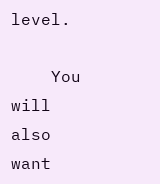level.

    You will also want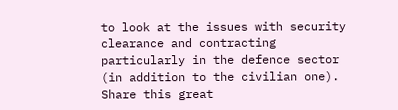to look at the issues with security clearance and contracting particularly in the defence sector (in addition to the civilian one).
Share this great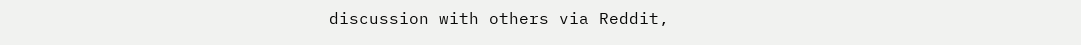discussion with others via Reddit,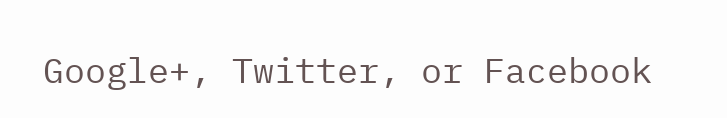Google+, Twitter, or Facebook